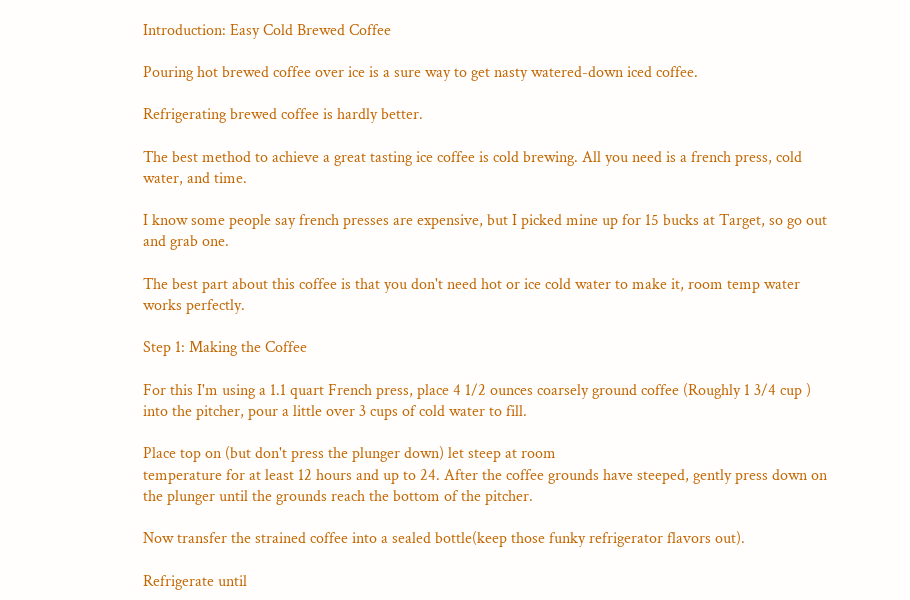Introduction: Easy Cold Brewed Coffee

Pouring hot brewed coffee over ice is a sure way to get nasty watered-down iced coffee.

Refrigerating brewed coffee is hardly better.

The best method to achieve a great tasting ice coffee is cold brewing. All you need is a french press, cold water, and time.

I know some people say french presses are expensive, but I picked mine up for 15 bucks at Target, so go out and grab one.

The best part about this coffee is that you don't need hot or ice cold water to make it, room temp water works perfectly.

Step 1: Making the Coffee

For this I'm using a 1.1 quart French press, place 4 1/2 ounces coarsely ground coffee (Roughly 1 3/4 cup ) into the pitcher, pour a little over 3 cups of cold water to fill.

Place top on (but don't press the plunger down) let steep at room
temperature for at least 12 hours and up to 24. After the coffee grounds have steeped, gently press down on the plunger until the grounds reach the bottom of the pitcher.

Now transfer the strained coffee into a sealed bottle(keep those funky refrigerator flavors out).

Refrigerate until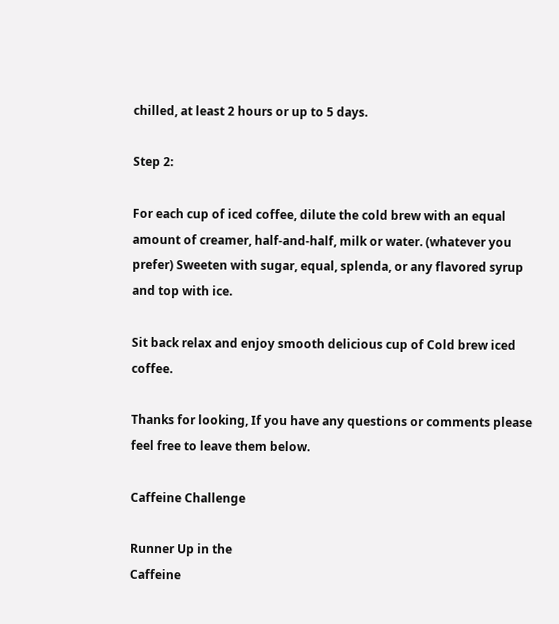chilled, at least 2 hours or up to 5 days.

Step 2:

For each cup of iced coffee, dilute the cold brew with an equal amount of creamer, half-and-half, milk or water. (whatever you prefer) Sweeten with sugar, equal, splenda, or any flavored syrup and top with ice.

Sit back relax and enjoy smooth delicious cup of Cold brew iced coffee.

Thanks for looking, If you have any questions or comments please feel free to leave them below.

Caffeine Challenge

Runner Up in the
Caffeine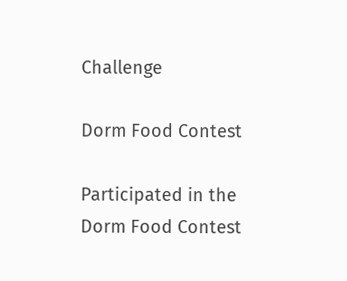Challenge

Dorm Food Contest

Participated in the
Dorm Food Contest